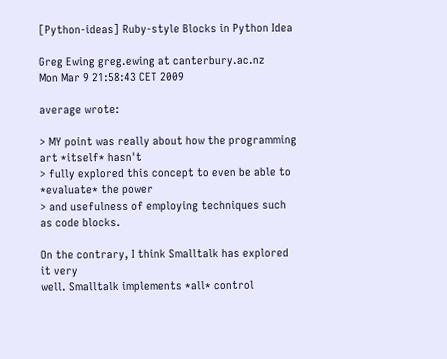[Python-ideas] Ruby-style Blocks in Python Idea

Greg Ewing greg.ewing at canterbury.ac.nz
Mon Mar 9 21:58:43 CET 2009

average wrote:

> MY point was really about how the programming art *itself* hasn't
> fully explored this concept to even be able to *evaluate* the power
> and usefulness of employing techniques such as code blocks.

On the contrary, I think Smalltalk has explored it very
well. Smalltalk implements *all* control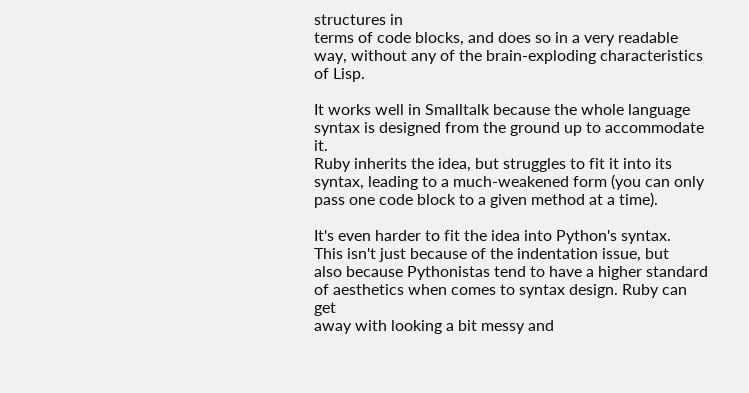structures in
terms of code blocks, and does so in a very readable
way, without any of the brain-exploding characteristics
of Lisp.

It works well in Smalltalk because the whole language
syntax is designed from the ground up to accommodate it.
Ruby inherits the idea, but struggles to fit it into its
syntax, leading to a much-weakened form (you can only
pass one code block to a given method at a time).

It's even harder to fit the idea into Python's syntax.
This isn't just because of the indentation issue, but
also because Pythonistas tend to have a higher standard
of aesthetics when comes to syntax design. Ruby can get
away with looking a bit messy and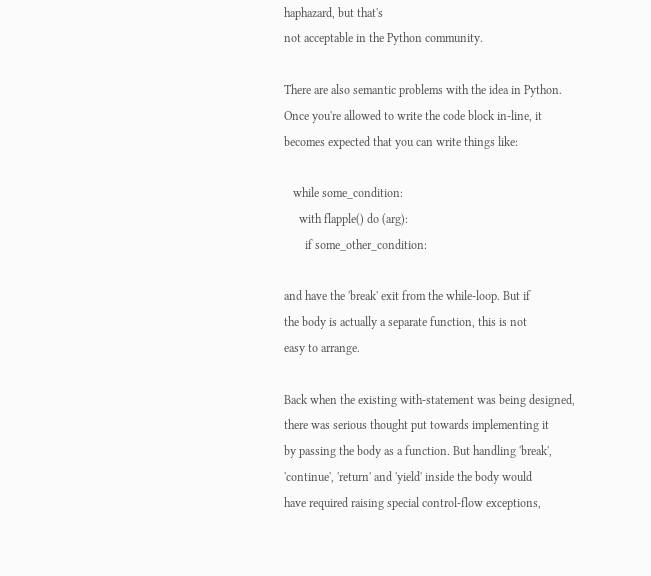haphazard, but that's
not acceptable in the Python community.

There are also semantic problems with the idea in Python.
Once you're allowed to write the code block in-line, it
becomes expected that you can write things like:

   while some_condition:
     with flapple() do (arg):
       if some_other_condition:

and have the 'break' exit from the while-loop. But if
the body is actually a separate function, this is not
easy to arrange.

Back when the existing with-statement was being designed,
there was serious thought put towards implementing it
by passing the body as a function. But handling 'break',
'continue', 'return' and 'yield' inside the body would
have required raising special control-flow exceptions,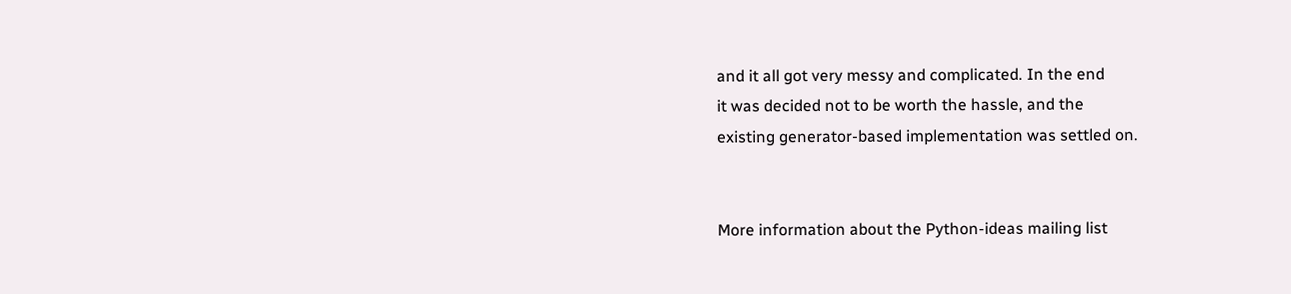and it all got very messy and complicated. In the end
it was decided not to be worth the hassle, and the
existing generator-based implementation was settled on.


More information about the Python-ideas mailing list